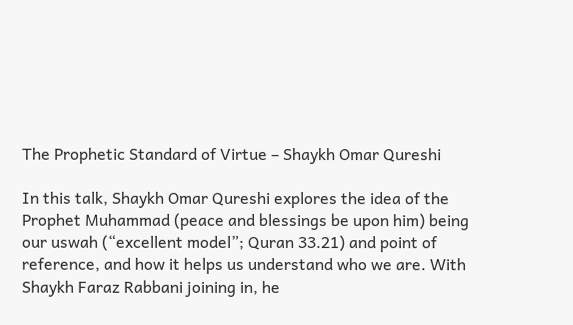The Prophetic Standard of Virtue – Shaykh Omar Qureshi

In this talk, Shaykh Omar Qureshi explores the idea of the Prophet Muhammad (peace and blessings be upon him) being our uswah (“excellent model”; Quran 33.21) and point of reference, and how it helps us understand who we are. With Shaykh Faraz Rabbani joining in, he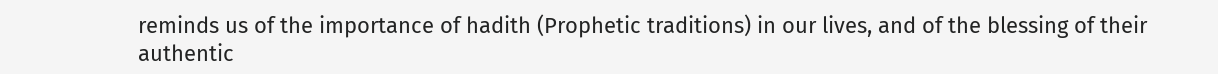reminds us of the importance of hadith (Prophetic traditions) in our lives, and of the blessing of their authentic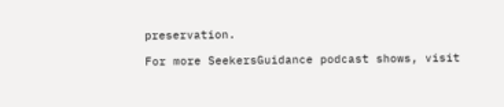preservation.

For more SeekersGuidance podcast shows, visit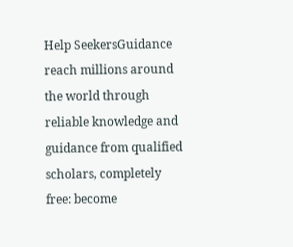Help SeekersGuidance reach millions around the world through reliable knowledge and guidance from qualified scholars, completely free: become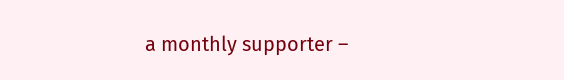a monthly supporter –